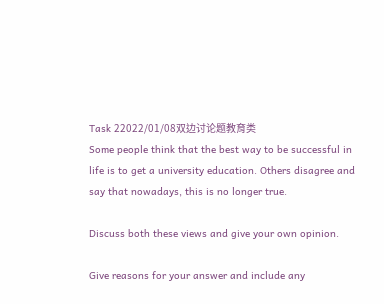Task 22022/01/08双边讨论题教育类
Some people think that the best way to be successful in life is to get a university education. Others disagree and say that nowadays, this is no longer true.

Discuss both these views and give your own opinion.

Give reasons for your answer and include any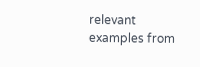relevant examples from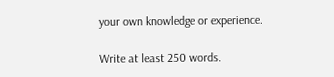your own knowledge or experience.

Write at least 250 words.